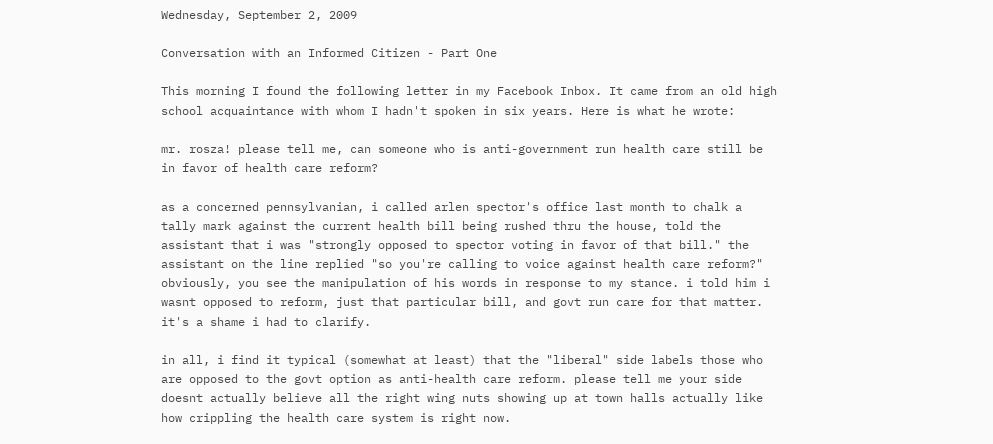Wednesday, September 2, 2009

Conversation with an Informed Citizen - Part One

This morning I found the following letter in my Facebook Inbox. It came from an old high school acquaintance with whom I hadn't spoken in six years. Here is what he wrote:

mr. rosza! please tell me, can someone who is anti-government run health care still be in favor of health care reform?

as a concerned pennsylvanian, i called arlen spector's office last month to chalk a tally mark against the current health bill being rushed thru the house, told the assistant that i was "strongly opposed to spector voting in favor of that bill." the assistant on the line replied "so you're calling to voice against health care reform?" obviously, you see the manipulation of his words in response to my stance. i told him i wasnt opposed to reform, just that particular bill, and govt run care for that matter. it's a shame i had to clarify.

in all, i find it typical (somewhat at least) that the "liberal" side labels those who are opposed to the govt option as anti-health care reform. please tell me your side doesnt actually believe all the right wing nuts showing up at town halls actually like how crippling the health care system is right now.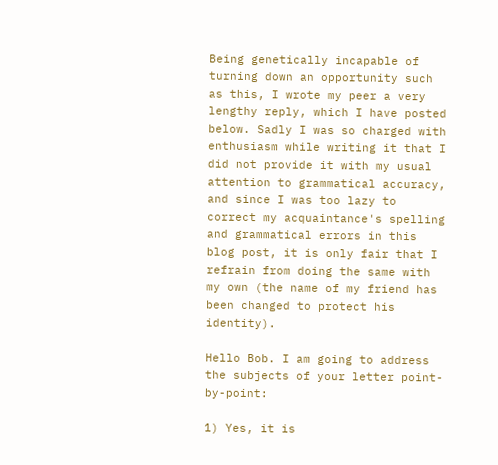Being genetically incapable of turning down an opportunity such as this, I wrote my peer a very lengthy reply, which I have posted below. Sadly I was so charged with enthusiasm while writing it that I did not provide it with my usual attention to grammatical accuracy, and since I was too lazy to correct my acquaintance's spelling and grammatical errors in this blog post, it is only fair that I refrain from doing the same with my own (the name of my friend has been changed to protect his identity).

Hello Bob. I am going to address the subjects of your letter point-by-point:

1) Yes, it is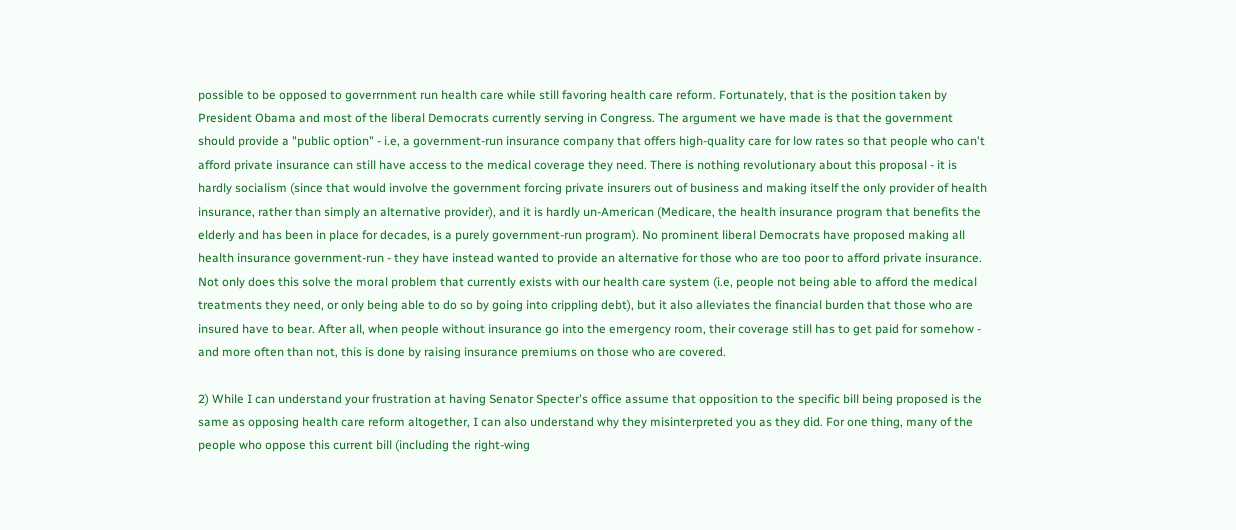possible to be opposed to goverrnment run health care while still favoring health care reform. Fortunately, that is the position taken by President Obama and most of the liberal Democrats currently serving in Congress. The argument we have made is that the government should provide a "public option" - i.e, a government-run insurance company that offers high-quality care for low rates so that people who can't afford private insurance can still have access to the medical coverage they need. There is nothing revolutionary about this proposal - it is hardly socialism (since that would involve the government forcing private insurers out of business and making itself the only provider of health insurance, rather than simply an alternative provider), and it is hardly un-American (Medicare, the health insurance program that benefits the elderly and has been in place for decades, is a purely government-run program). No prominent liberal Democrats have proposed making all health insurance government-run - they have instead wanted to provide an alternative for those who are too poor to afford private insurance. Not only does this solve the moral problem that currently exists with our health care system (i.e, people not being able to afford the medical treatments they need, or only being able to do so by going into crippling debt), but it also alleviates the financial burden that those who are insured have to bear. After all, when people without insurance go into the emergency room, their coverage still has to get paid for somehow - and more often than not, this is done by raising insurance premiums on those who are covered.

2) While I can understand your frustration at having Senator Specter's office assume that opposition to the specific bill being proposed is the same as opposing health care reform altogether, I can also understand why they misinterpreted you as they did. For one thing, many of the people who oppose this current bill (including the right-wing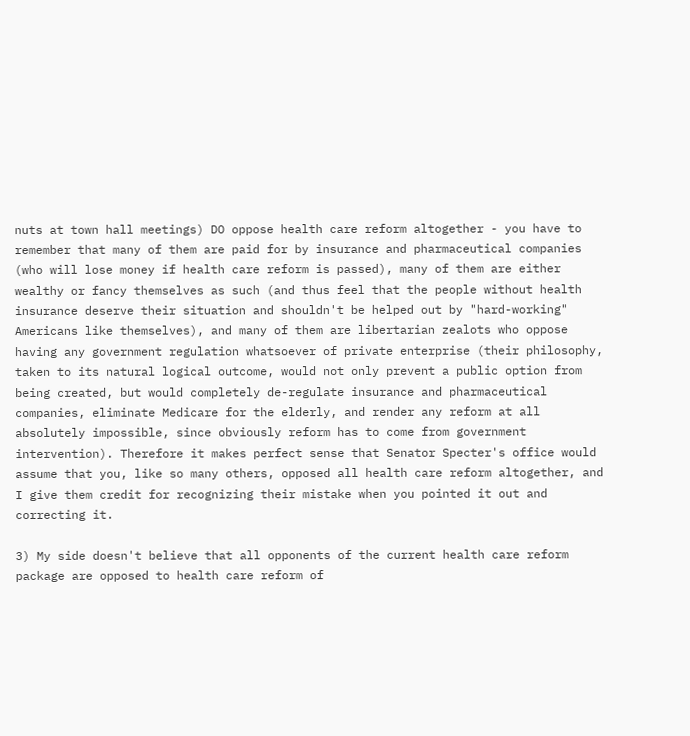nuts at town hall meetings) DO oppose health care reform altogether - you have to remember that many of them are paid for by insurance and pharmaceutical companies (who will lose money if health care reform is passed), many of them are either wealthy or fancy themselves as such (and thus feel that the people without health insurance deserve their situation and shouldn't be helped out by "hard-working" Americans like themselves), and many of them are libertarian zealots who oppose having any government regulation whatsoever of private enterprise (their philosophy, taken to its natural logical outcome, would not only prevent a public option from being created, but would completely de-regulate insurance and pharmaceutical companies, eliminate Medicare for the elderly, and render any reform at all absolutely impossible, since obviously reform has to come from government intervention). Therefore it makes perfect sense that Senator Specter's office would assume that you, like so many others, opposed all health care reform altogether, and I give them credit for recognizing their mistake when you pointed it out and correcting it.

3) My side doesn't believe that all opponents of the current health care reform package are opposed to health care reform of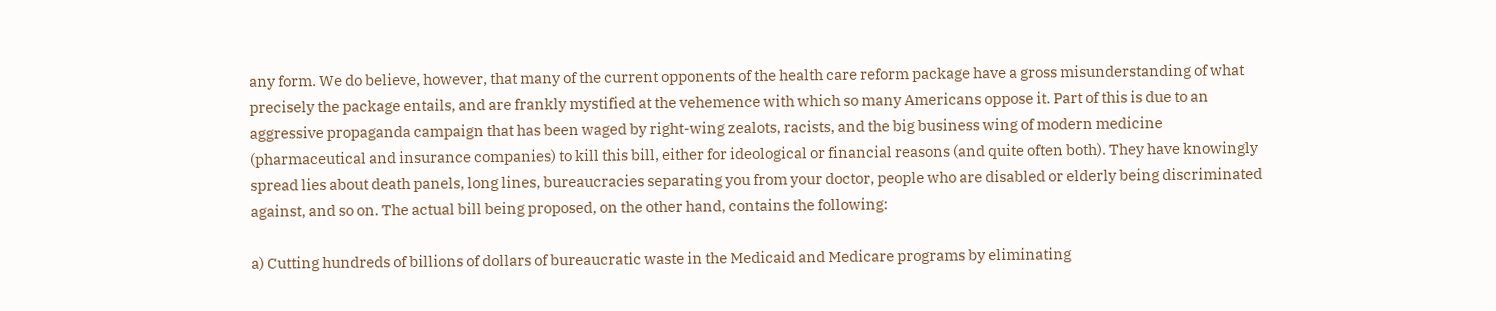any form. We do believe, however, that many of the current opponents of the health care reform package have a gross misunderstanding of what precisely the package entails, and are frankly mystified at the vehemence with which so many Americans oppose it. Part of this is due to an aggressive propaganda campaign that has been waged by right-wing zealots, racists, and the big business wing of modern medicine (pharmaceutical and insurance companies) to kill this bill, either for ideological or financial reasons (and quite often both). They have knowingly spread lies about death panels, long lines, bureaucracies separating you from your doctor, people who are disabled or elderly being discriminated against, and so on. The actual bill being proposed, on the other hand, contains the following:

a) Cutting hundreds of billions of dollars of bureaucratic waste in the Medicaid and Medicare programs by eliminating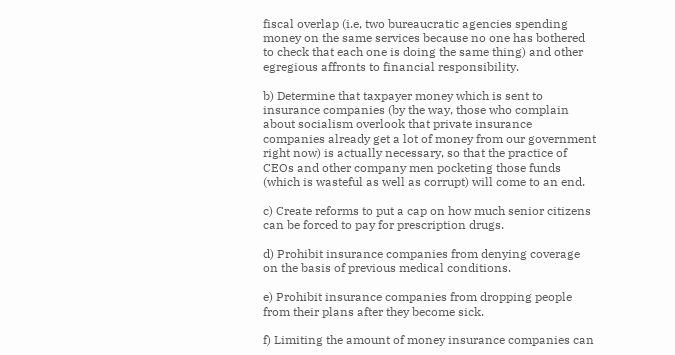fiscal overlap (i.e, two bureaucratic agencies spending money on the same services because no one has bothered to check that each one is doing the same thing) and other egregious affronts to financial responsibility.

b) Determine that taxpayer money which is sent to insurance companies (by the way, those who complain about socialism overlook that private insurance companies already get a lot of money from our government right now) is actually necessary, so that the practice of CEOs and other company men pocketing those funds (which is wasteful as well as corrupt) will come to an end.

c) Create reforms to put a cap on how much senior citizens can be forced to pay for prescription drugs.

d) Prohibit insurance companies from denying coverage on the basis of previous medical conditions.

e) Prohibit insurance companies from dropping people from their plans after they become sick.

f) Limiting the amount of money insurance companies can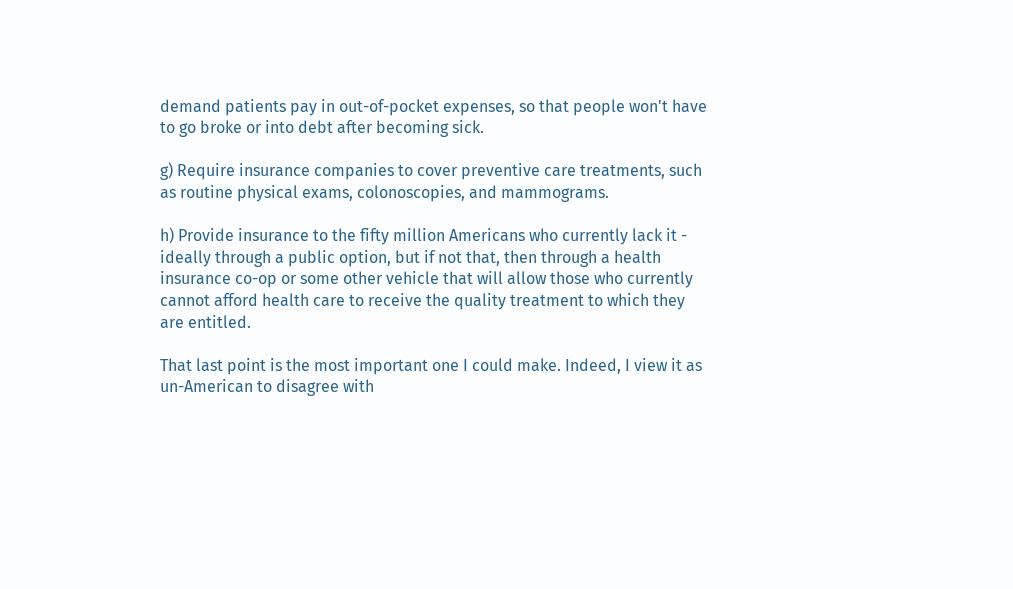demand patients pay in out-of-pocket expenses, so that people won't have to go broke or into debt after becoming sick.

g) Require insurance companies to cover preventive care treatments, such as routine physical exams, colonoscopies, and mammograms.

h) Provide insurance to the fifty million Americans who currently lack it - ideally through a public option, but if not that, then through a health insurance co-op or some other vehicle that will allow those who currently cannot afford health care to receive the quality treatment to which they are entitled.

That last point is the most important one I could make. Indeed, I view it as un-American to disagree with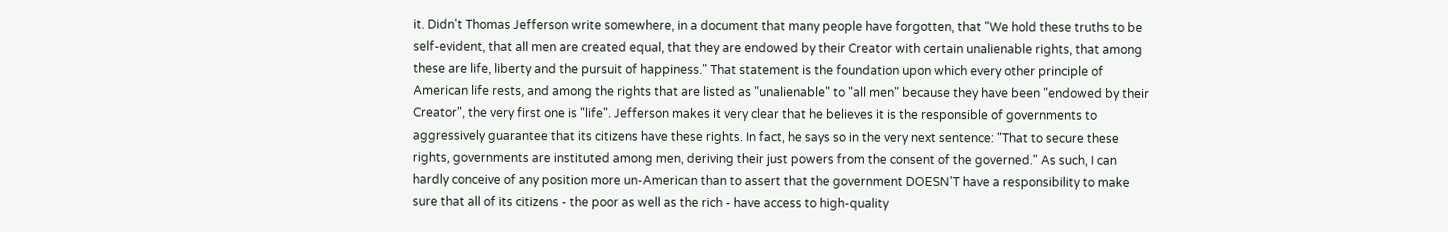it. Didn't Thomas Jefferson write somewhere, in a document that many people have forgotten, that "We hold these truths to be self-evident, that all men are created equal, that they are endowed by their Creator with certain unalienable rights, that among these are life, liberty and the pursuit of happiness." That statement is the foundation upon which every other principle of American life rests, and among the rights that are listed as "unalienable" to "all men" because they have been "endowed by their Creator", the very first one is "life". Jefferson makes it very clear that he believes it is the responsible of governments to aggressively guarantee that its citizens have these rights. In fact, he says so in the very next sentence: "That to secure these rights, governments are instituted among men, deriving their just powers from the consent of the governed." As such, I can hardly conceive of any position more un-American than to assert that the government DOESN'T have a responsibility to make sure that all of its citizens - the poor as well as the rich - have access to high-quality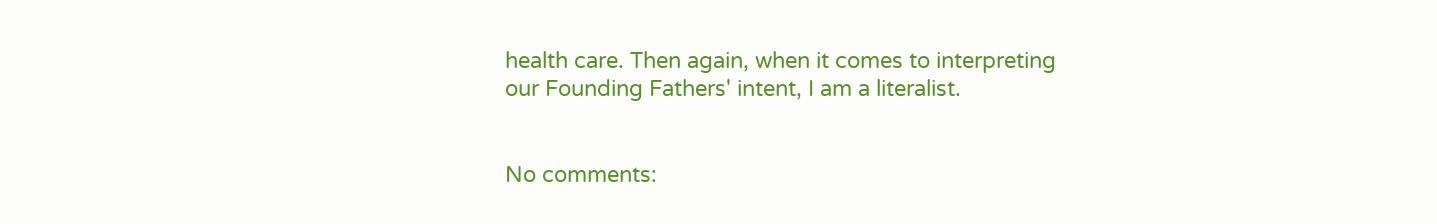health care. Then again, when it comes to interpreting our Founding Fathers' intent, I am a literalist.


No comments: